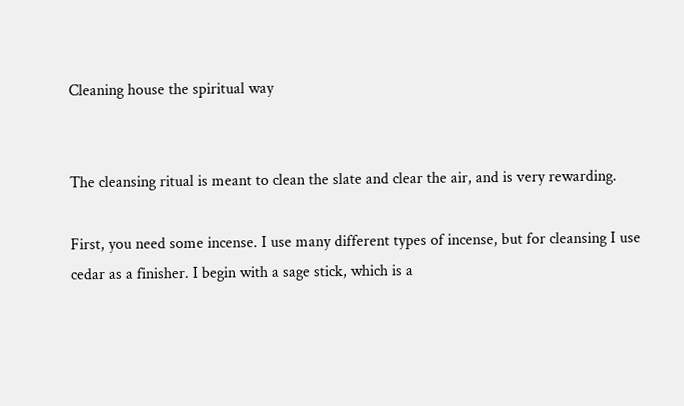Cleaning house the spiritual way


The cleansing ritual is meant to clean the slate and clear the air, and is very rewarding.

First, you need some incense. I use many different types of incense, but for cleansing I use cedar as a finisher. I begin with a sage stick, which is a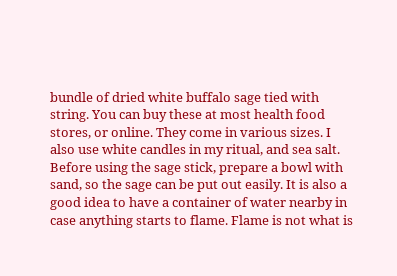bundle of dried white buffalo sage tied with string. You can buy these at most health food stores, or online. They come in various sizes. I also use white candles in my ritual, and sea salt. Before using the sage stick, prepare a bowl with sand, so the sage can be put out easily. It is also a good idea to have a container of water nearby in case anything starts to flame. Flame is not what is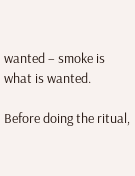wanted – smoke is what is wanted.

Before doing the ritual,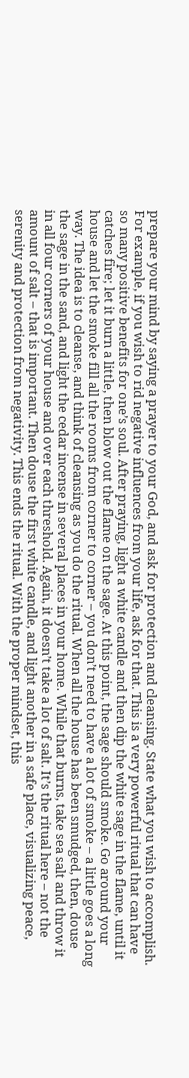prepare your mind by saying a prayer to your God, and ask for protection and cleansing. State what you wish to accomplish. For example, if you wish to rid negative influences from your life, ask for that. This is a very powerful ritual that can have so many positive benefits for one’s soul. After praying, light a white candle and then dip the white sage in the flame, until it catches fire; let it burn a little, then blow out the flame on the sage. At this point, the sage should smoke. Go around your house and let the smoke fill all the rooms from corner to corner – you don’t need to have a lot of smoke – a little goes a long way. The idea is to cleanse, and think of cleansing as you do the ritual. When all the house has been smudged, then, douse the sage in the sand, and light the cedar incense in several places in your home. While that burns, take sea salt and throw it in all four corners of your house and over each threshold. Again, it doesn’t take a lot of salt. It’s the ritual here – not the amount of salt – that is important. Then douse the first white candle, and light another in a safe place, visualizing peace, serenity and protection from negativity. This ends the ritual. With the proper mindset, this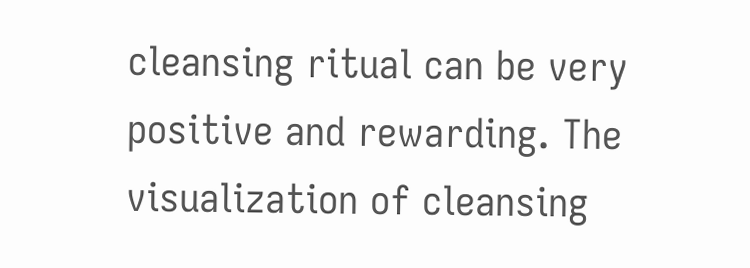cleansing ritual can be very positive and rewarding. The visualization of cleansing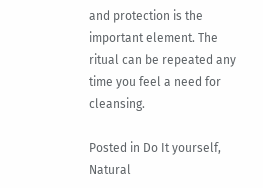and protection is the important element. The ritual can be repeated any time you feel a need for cleansing.

Posted in Do It yourself, Natural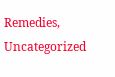Remedies, Uncategorized